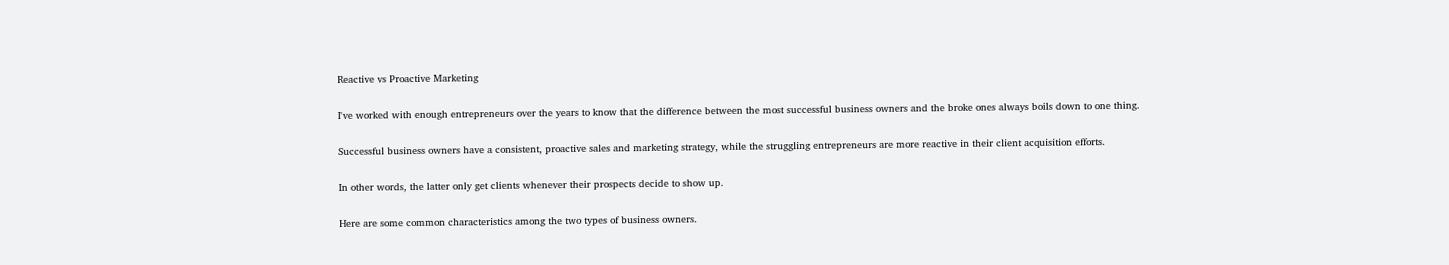Reactive vs Proactive Marketing

I've worked with enough entrepreneurs over the years to know that the difference between the most successful business owners and the broke ones always boils down to one thing.

Successful business owners have a consistent, proactive sales and marketing strategy, while the struggling entrepreneurs are more reactive in their client acquisition efforts.

In other words, the latter only get clients whenever their prospects decide to show up.

Here are some common characteristics among the two types of business owners.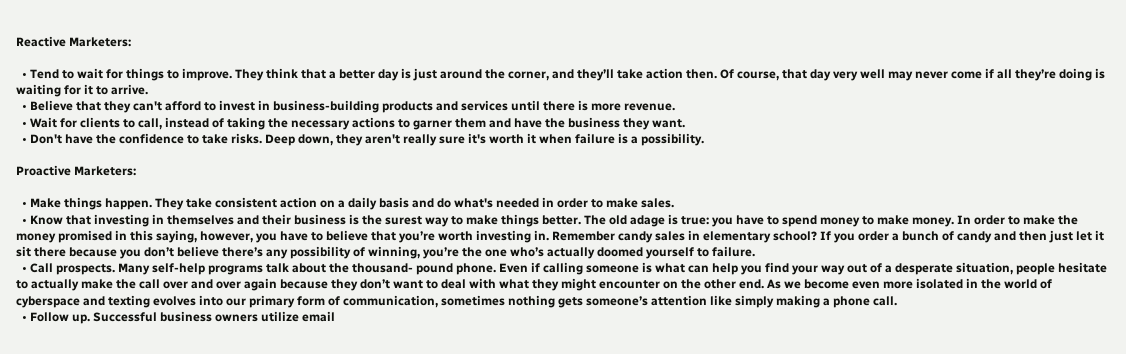Reactive Marketers:

  • Tend to wait for things to improve. They think that a better day is just around the corner, and they’ll take action then. Of course, that day very well may never come if all they’re doing is waiting for it to arrive.
  • Believe that they can't afford to invest in business-building products and services until there is more revenue.
  • Wait for clients to call, instead of taking the necessary actions to garner them and have the business they want.
  • Don't have the confidence to take risks. Deep down, they aren't really sure it's worth it when failure is a possibility.

Proactive Marketers:

  • Make things happen. They take consistent action on a daily basis and do what's needed in order to make sales.
  • Know that investing in themselves and their business is the surest way to make things better. The old adage is true: you have to spend money to make money. In order to make the money promised in this saying, however, you have to believe that you’re worth investing in. Remember candy sales in elementary school? If you order a bunch of candy and then just let it sit there because you don’t believe there’s any possibility of winning, you’re the one who’s actually doomed yourself to failure.
  • Call prospects. Many self-help programs talk about the thousand- pound phone. Even if calling someone is what can help you find your way out of a desperate situation, people hesitate to actually make the call over and over again because they don’t want to deal with what they might encounter on the other end. As we become even more isolated in the world of cyberspace and texting evolves into our primary form of communication, sometimes nothing gets someone’s attention like simply making a phone call.
  • Follow up. Successful business owners utilize email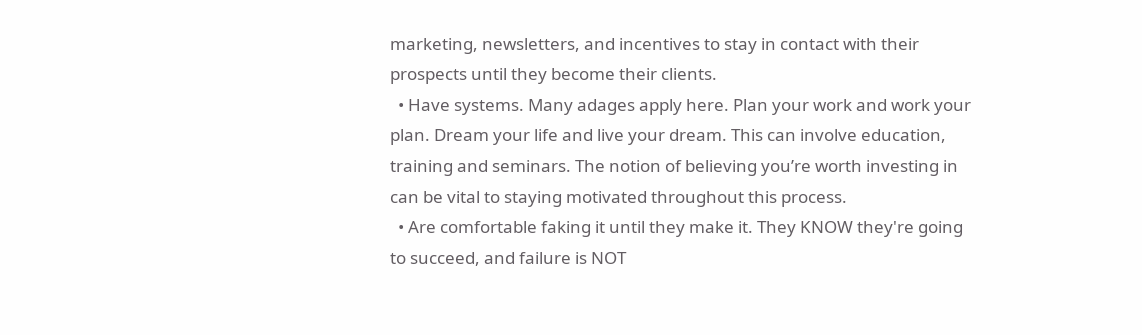marketing, newsletters, and incentives to stay in contact with their prospects until they become their clients.
  • Have systems. Many adages apply here. Plan your work and work your plan. Dream your life and live your dream. This can involve education, training and seminars. The notion of believing you’re worth investing in can be vital to staying motivated throughout this process.
  • Are comfortable faking it until they make it. They KNOW they're going to succeed, and failure is NOT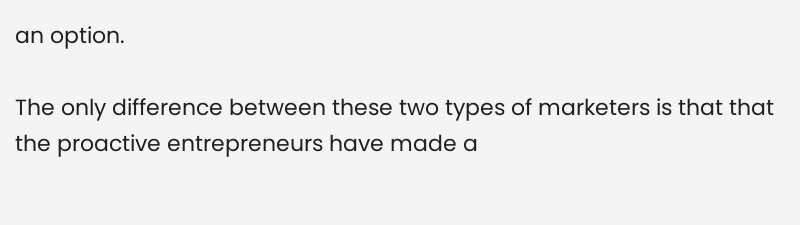an option.

The only difference between these two types of marketers is that that the proactive entrepreneurs have made a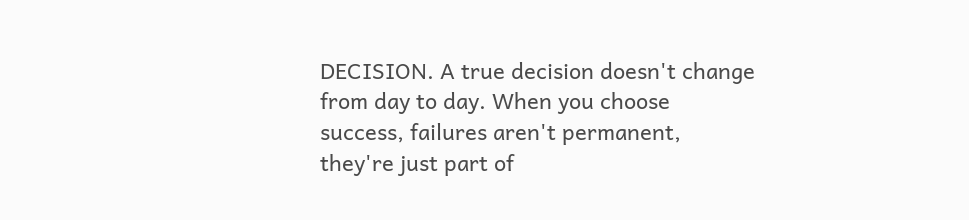DECISION. A true decision doesn't change from day to day. When you choose success, failures aren't permanent, they're just part of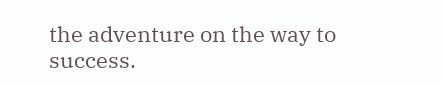the adventure on the way to success.